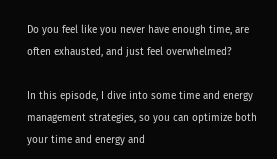Do you feel like you never have enough time, are often exhausted, and just feel overwhelmed?

In this episode, I dive into some time and energy management strategies, so you can optimize both your time and energy and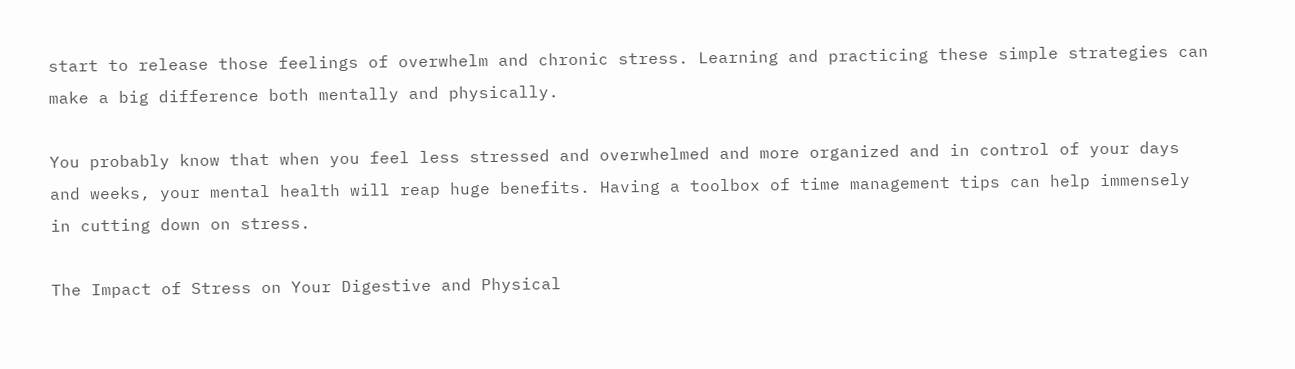start to release those feelings of overwhelm and chronic stress. Learning and practicing these simple strategies can make a big difference both mentally and physically.

You probably know that when you feel less stressed and overwhelmed and more organized and in control of your days and weeks, your mental health will reap huge benefits. Having a toolbox of time management tips can help immensely in cutting down on stress.

The Impact of Stress on Your Digestive and Physical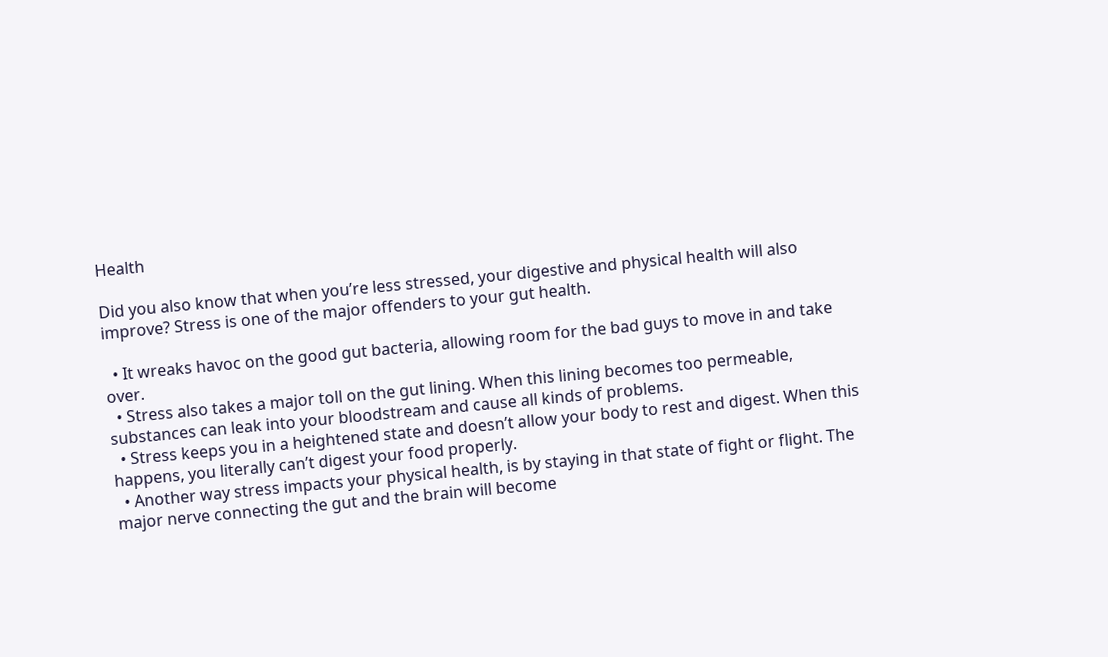Health

Did you also know that when you’re less stressed, your digestive and physical health will also improve? Stress is one of the major offenders to your gut health.

  • It wreaks havoc on the good gut bacteria, allowing room for the bad guys to move in and take over.
  • Stress also takes a major toll on the gut lining. When this lining becomes too permeable, substances can leak into your bloodstream and cause all kinds of problems.
  • Stress keeps you in a heightened state and doesn’t allow your body to rest and digest. When this happens, you literally can’t digest your food properly.
  • Another way stress impacts your physical health, is by staying in that state of fight or flight. The major nerve connecting the gut and the brain will become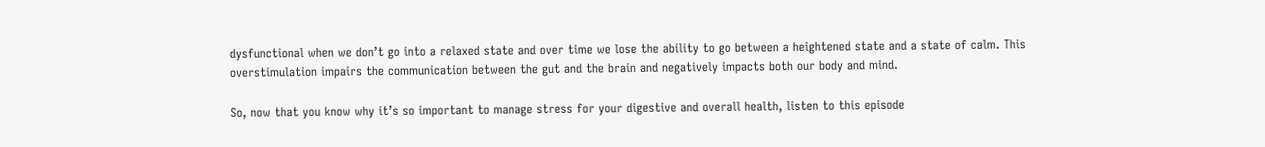dysfunctional when we don’t go into a relaxed state and over time we lose the ability to go between a heightened state and a state of calm. This overstimulation impairs the communication between the gut and the brain and negatively impacts both our body and mind.

So, now that you know why it’s so important to manage stress for your digestive and overall health, listen to this episode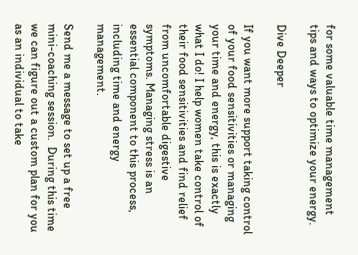for some valuable time management tips and ways to optimize your energy.

Dive Deeper

If you want more support taking control of your food sensitivities or managing your time and energy, this is exactly what I do! I help women take control of their food sensitivities and find relief from uncomfortable digestive symptoms. Managing stress is an essential component to this process, including time and energy management.

Send me a message to set up a free mini-coaching session.  During this time we can figure out a custom plan for you as an individual to take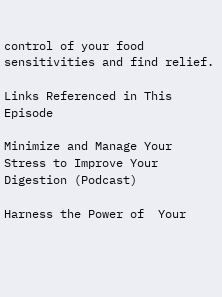control of your food sensitivities and find relief.

Links Referenced in This Episode

Minimize and Manage Your Stress to Improve Your Digestion (Podcast)

Harness the Power of  Your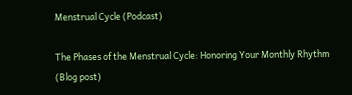Menstrual Cycle (Podcast)

The Phases of the Menstrual Cycle: Honoring Your Monthly Rhythm (Blog post)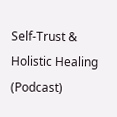Self-Trust & Holistic Healing (Podcast)